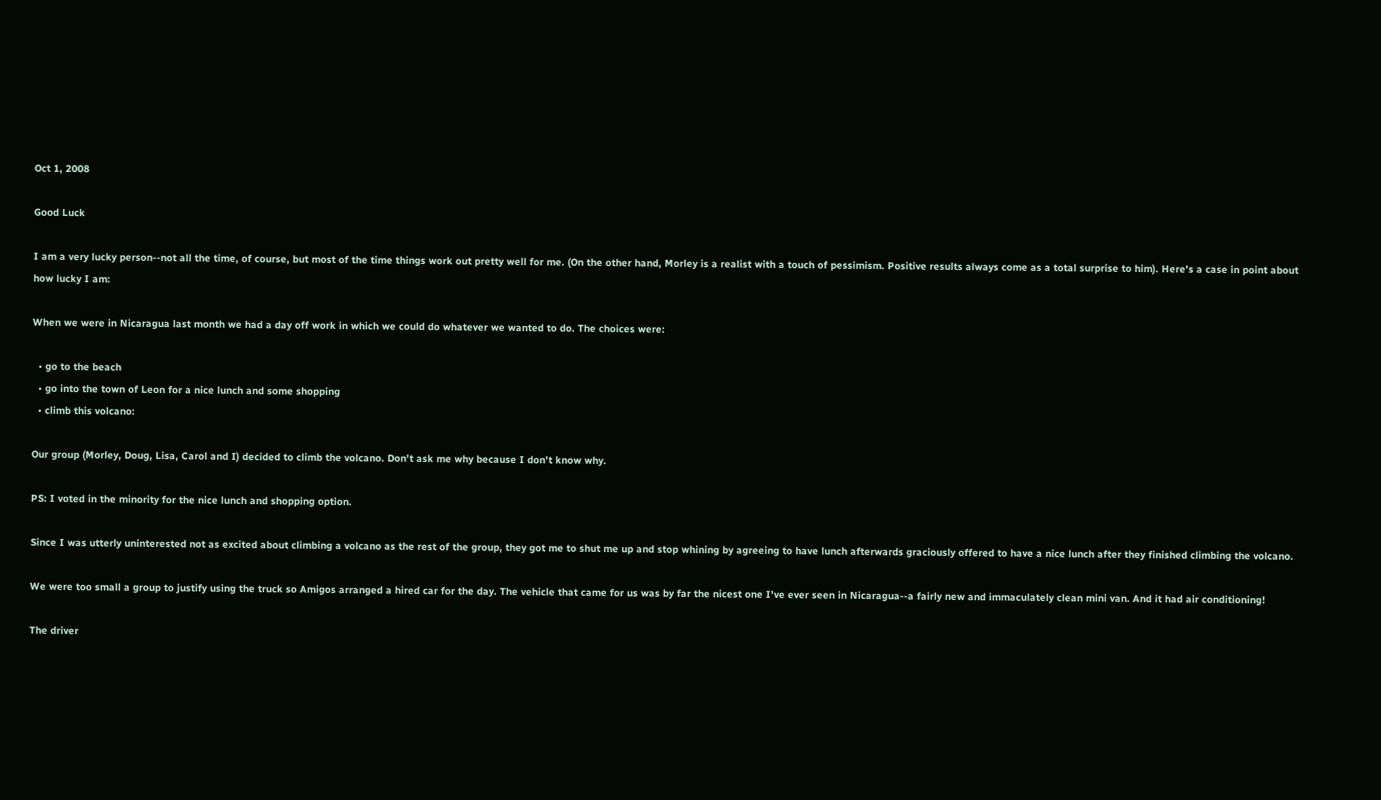Oct 1, 2008

Good Luck

I am a very lucky person--not all the time, of course, but most of the time things work out pretty well for me. (On the other hand, Morley is a realist with a touch of pessimism. Positive results always come as a total surprise to him). Here's a case in point about how lucky I am:

When we were in Nicaragua last month we had a day off work in which we could do whatever we wanted to do. The choices were:

  • go to the beach
  • go into the town of Leon for a nice lunch and some shopping
  • climb this volcano:

Our group (Morley, Doug, Lisa, Carol and I) decided to climb the volcano. Don't ask me why because I don't know why.

PS: I voted in the minority for the nice lunch and shopping option.

Since I was utterly uninterested not as excited about climbing a volcano as the rest of the group, they got me to shut me up and stop whining by agreeing to have lunch afterwards graciously offered to have a nice lunch after they finished climbing the volcano.

We were too small a group to justify using the truck so Amigos arranged a hired car for the day. The vehicle that came for us was by far the nicest one I've ever seen in Nicaragua--a fairly new and immaculately clean mini van. And it had air conditioning!

The driver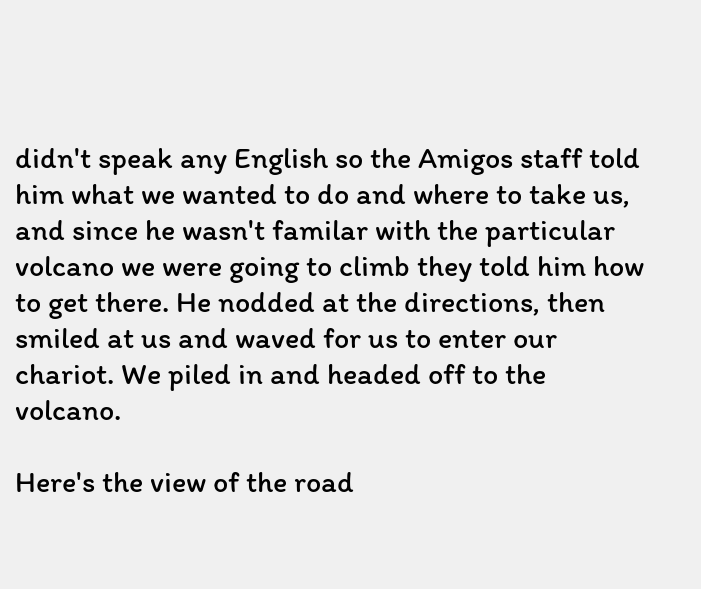didn't speak any English so the Amigos staff told him what we wanted to do and where to take us, and since he wasn't familar with the particular volcano we were going to climb they told him how to get there. He nodded at the directions, then smiled at us and waved for us to enter our chariot. We piled in and headed off to the volcano.

Here's the view of the road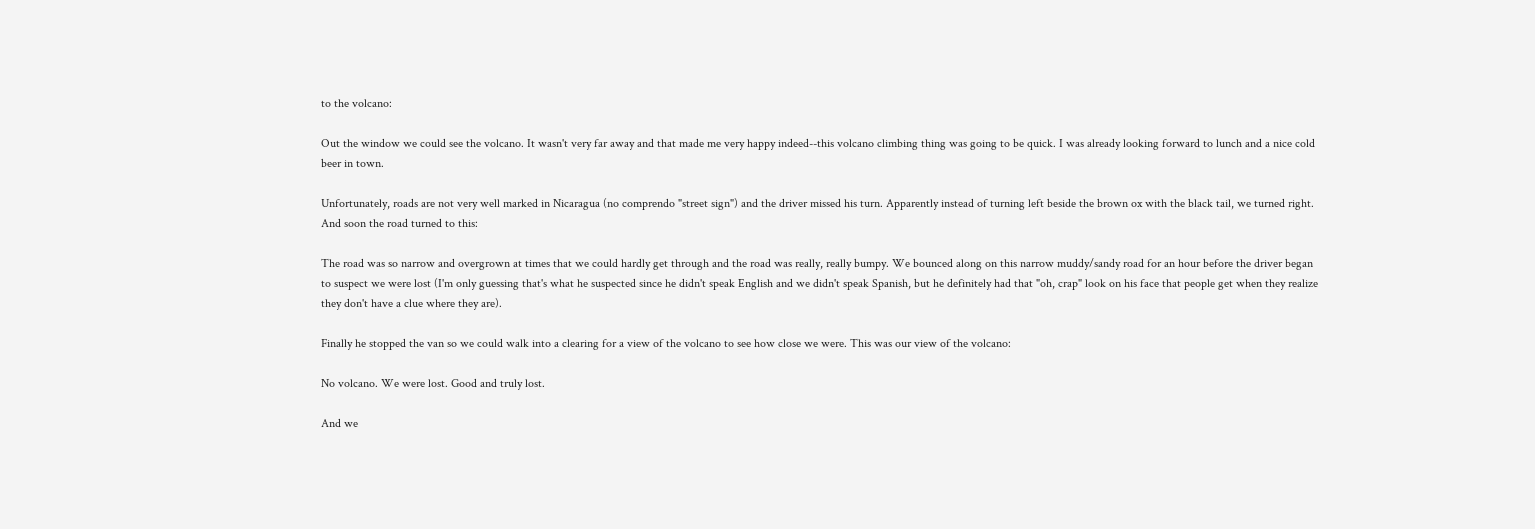to the volcano:

Out the window we could see the volcano. It wasn't very far away and that made me very happy indeed--this volcano climbing thing was going to be quick. I was already looking forward to lunch and a nice cold beer in town.

Unfortunately, roads are not very well marked in Nicaragua (no comprendo "street sign") and the driver missed his turn. Apparently instead of turning left beside the brown ox with the black tail, we turned right. And soon the road turned to this:

The road was so narrow and overgrown at times that we could hardly get through and the road was really, really bumpy. We bounced along on this narrow muddy/sandy road for an hour before the driver began to suspect we were lost (I'm only guessing that's what he suspected since he didn't speak English and we didn't speak Spanish, but he definitely had that "oh, crap" look on his face that people get when they realize they don't have a clue where they are).

Finally he stopped the van so we could walk into a clearing for a view of the volcano to see how close we were. This was our view of the volcano:

No volcano. We were lost. Good and truly lost.

And we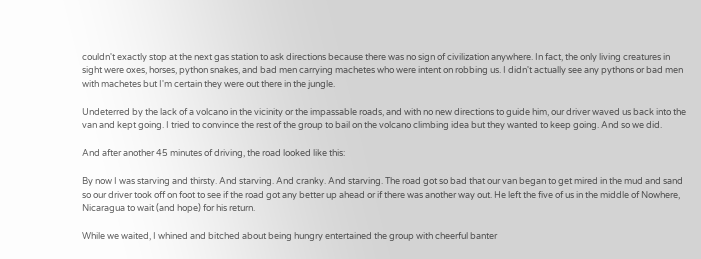couldn't exactly stop at the next gas station to ask directions because there was no sign of civilization anywhere. In fact, the only living creatures in sight were oxes, horses, python snakes, and bad men carrying machetes who were intent on robbing us. I didn't actually see any pythons or bad men with machetes but I'm certain they were out there in the jungle.

Undeterred by the lack of a volcano in the vicinity or the impassable roads, and with no new directions to guide him, our driver waved us back into the van and kept going. I tried to convince the rest of the group to bail on the volcano climbing idea but they wanted to keep going. And so we did.

And after another 45 minutes of driving, the road looked like this:

By now I was starving and thirsty. And starving. And cranky. And starving. The road got so bad that our van began to get mired in the mud and sand so our driver took off on foot to see if the road got any better up ahead or if there was another way out. He left the five of us in the middle of Nowhere, Nicaragua to wait (and hope) for his return.

While we waited, I whined and bitched about being hungry entertained the group with cheerful banter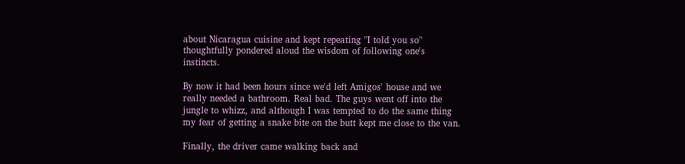about Nicaragua cuisine and kept repeating "I told you so" thoughtfully pondered aloud the wisdom of following one's instincts.

By now it had been hours since we'd left Amigos' house and we really needed a bathroom. Real bad. The guys went off into the jungle to whizz, and although I was tempted to do the same thing my fear of getting a snake bite on the butt kept me close to the van.

Finally, the driver came walking back and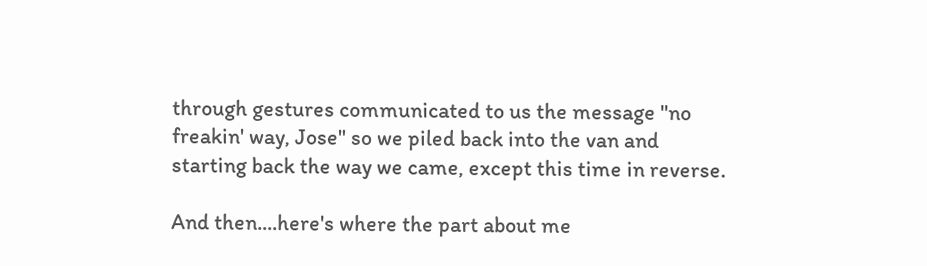through gestures communicated to us the message "no freakin' way, Jose" so we piled back into the van and starting back the way we came, except this time in reverse.

And then....here's where the part about me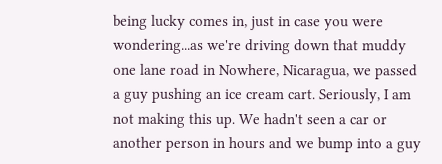being lucky comes in, just in case you were wondering...as we're driving down that muddy one lane road in Nowhere, Nicaragua, we passed a guy pushing an ice cream cart. Seriously, I am not making this up. We hadn't seen a car or another person in hours and we bump into a guy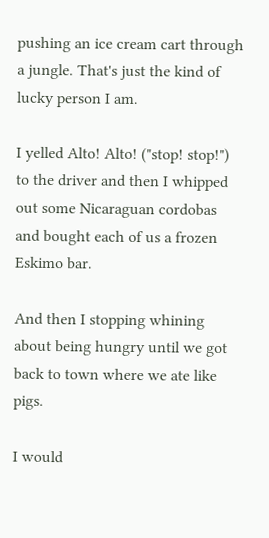pushing an ice cream cart through a jungle. That's just the kind of lucky person I am.

I yelled Alto! Alto! ("stop! stop!") to the driver and then I whipped out some Nicaraguan cordobas and bought each of us a frozen Eskimo bar.

And then I stopping whining about being hungry until we got back to town where we ate like pigs.

I would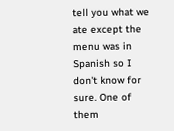tell you what we ate except the menu was in Spanish so I don't know for sure. One of them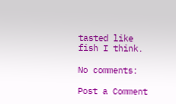tasted like fish I think.

No comments:

Post a Comment